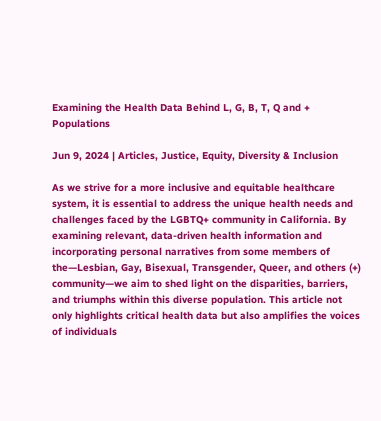Examining the Health Data Behind L, G, B, T, Q and + Populations

Jun 9, 2024 | Articles, Justice, Equity, Diversity & Inclusion

As we strive for a more inclusive and equitable healthcare system, it is essential to address the unique health needs and challenges faced by the LGBTQ+ community in California. By examining relevant, data-driven health information and incorporating personal narratives from some members of the—Lesbian, Gay, Bisexual, Transgender, Queer, and others (+) community—we aim to shed light on the disparities, barriers, and triumphs within this diverse population. This article not only highlights critical health data but also amplifies the voices of individuals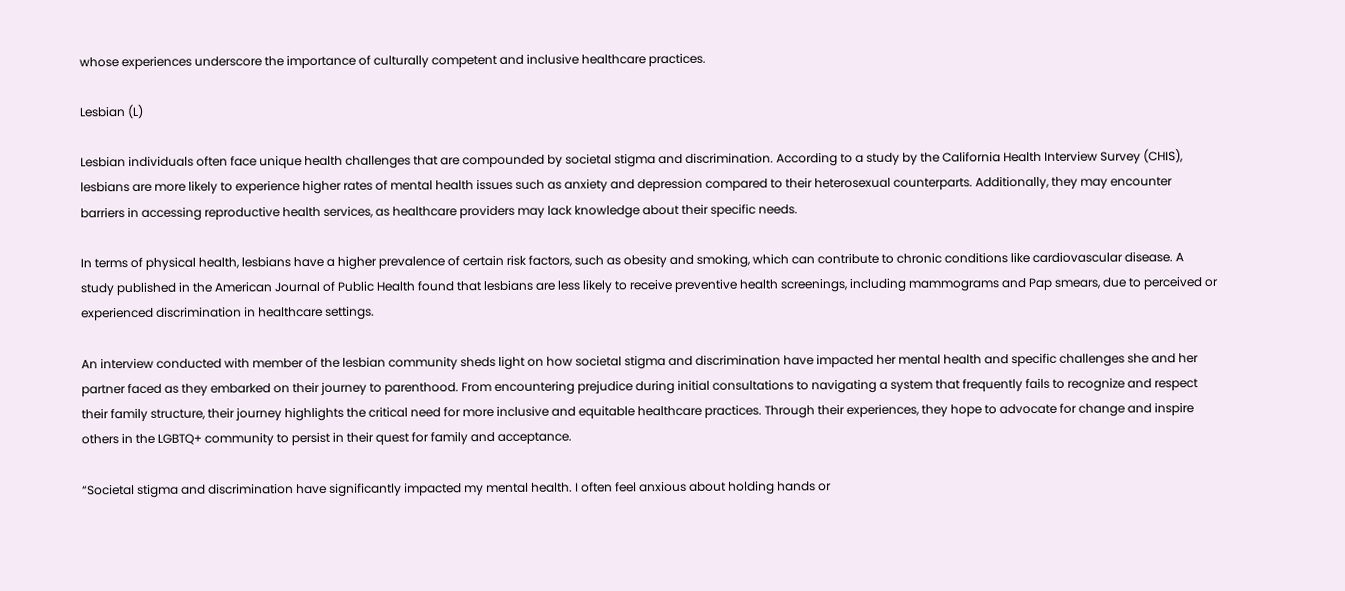whose experiences underscore the importance of culturally competent and inclusive healthcare practices.

Lesbian (L)

Lesbian individuals often face unique health challenges that are compounded by societal stigma and discrimination. According to a study by the California Health Interview Survey (CHIS), lesbians are more likely to experience higher rates of mental health issues such as anxiety and depression compared to their heterosexual counterparts. Additionally, they may encounter barriers in accessing reproductive health services, as healthcare providers may lack knowledge about their specific needs.

In terms of physical health, lesbians have a higher prevalence of certain risk factors, such as obesity and smoking, which can contribute to chronic conditions like cardiovascular disease. A study published in the American Journal of Public Health found that lesbians are less likely to receive preventive health screenings, including mammograms and Pap smears, due to perceived or experienced discrimination in healthcare settings.

An interview conducted with member of the lesbian community sheds light on how societal stigma and discrimination have impacted her mental health and specific challenges she and her partner faced as they embarked on their journey to parenthood. From encountering prejudice during initial consultations to navigating a system that frequently fails to recognize and respect their family structure, their journey highlights the critical need for more inclusive and equitable healthcare practices. Through their experiences, they hope to advocate for change and inspire others in the LGBTQ+ community to persist in their quest for family and acceptance.

“Societal stigma and discrimination have significantly impacted my mental health. I often feel anxious about holding hands or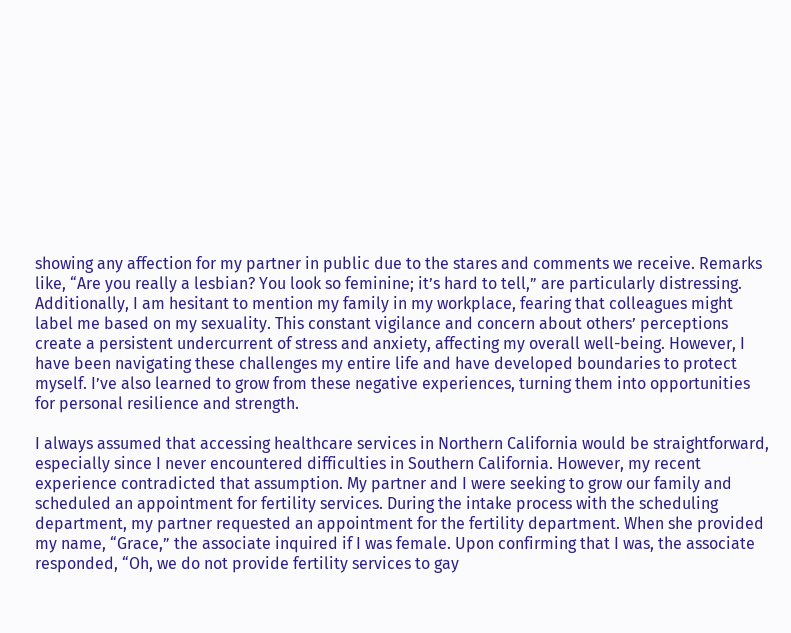showing any affection for my partner in public due to the stares and comments we receive. Remarks like, “Are you really a lesbian? You look so feminine; it’s hard to tell,” are particularly distressing. Additionally, I am hesitant to mention my family in my workplace, fearing that colleagues might label me based on my sexuality. This constant vigilance and concern about others’ perceptions create a persistent undercurrent of stress and anxiety, affecting my overall well-being. However, I have been navigating these challenges my entire life and have developed boundaries to protect myself. I’ve also learned to grow from these negative experiences, turning them into opportunities for personal resilience and strength.

I always assumed that accessing healthcare services in Northern California would be straightforward, especially since I never encountered difficulties in Southern California. However, my recent experience contradicted that assumption. My partner and I were seeking to grow our family and scheduled an appointment for fertility services. During the intake process with the scheduling department, my partner requested an appointment for the fertility department. When she provided my name, “Grace,” the associate inquired if I was female. Upon confirming that I was, the associate responded, “Oh, we do not provide fertility services to gay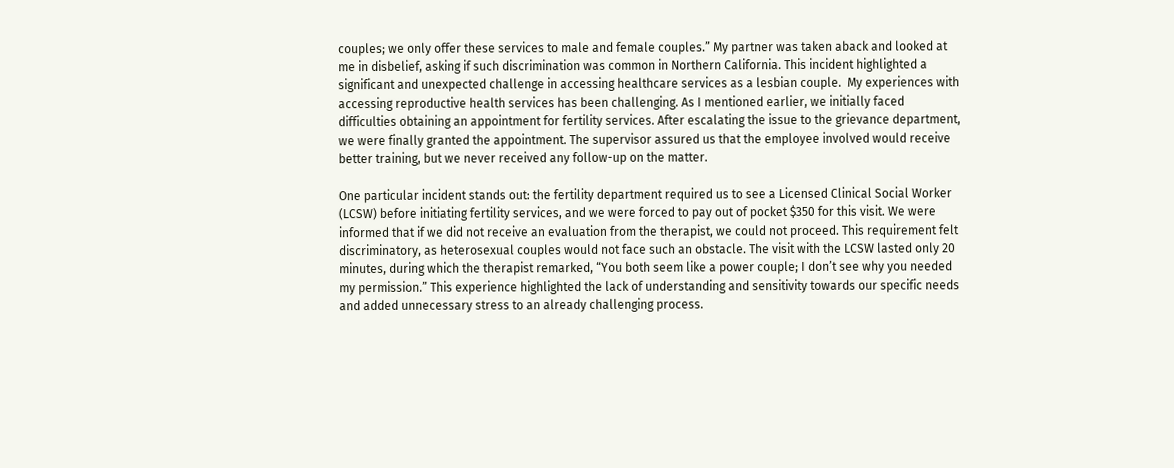couples; we only offer these services to male and female couples.” My partner was taken aback and looked at me in disbelief, asking if such discrimination was common in Northern California. This incident highlighted a significant and unexpected challenge in accessing healthcare services as a lesbian couple.  My experiences with accessing reproductive health services has been challenging. As I mentioned earlier, we initially faced difficulties obtaining an appointment for fertility services. After escalating the issue to the grievance department, we were finally granted the appointment. The supervisor assured us that the employee involved would receive better training, but we never received any follow-up on the matter.

One particular incident stands out: the fertility department required us to see a Licensed Clinical Social Worker (LCSW) before initiating fertility services, and we were forced to pay out of pocket $350 for this visit. We were informed that if we did not receive an evaluation from the therapist, we could not proceed. This requirement felt discriminatory, as heterosexual couples would not face such an obstacle. The visit with the LCSW lasted only 20 minutes, during which the therapist remarked, “You both seem like a power couple; I don’t see why you needed my permission.” This experience highlighted the lack of understanding and sensitivity towards our specific needs and added unnecessary stress to an already challenging process.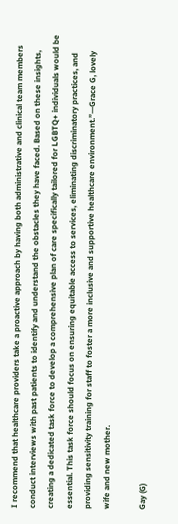I recommend that healthcare providers take a proactive approach by having both administrative and clinical team members conduct interviews with past patients to identify and understand the obstacles they have faced. Based on these insights, creating a dedicated task force to develop a comprehensive plan of care specifically tailored for LGBTQ+ individuals would be essential. This task force should focus on ensuring equitable access to services, eliminating discriminatory practices, and providing sensitivity training for staff to foster a more inclusive and supportive healthcare environment.”—Grace G, lovely wife and new mother.

Gay (G)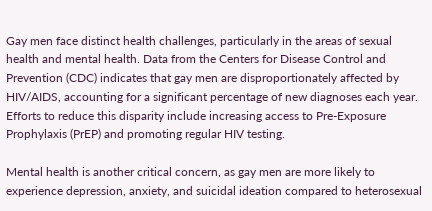Gay men face distinct health challenges, particularly in the areas of sexual health and mental health. Data from the Centers for Disease Control and Prevention (CDC) indicates that gay men are disproportionately affected by HIV/AIDS, accounting for a significant percentage of new diagnoses each year. Efforts to reduce this disparity include increasing access to Pre-Exposure Prophylaxis (PrEP) and promoting regular HIV testing.

Mental health is another critical concern, as gay men are more likely to experience depression, anxiety, and suicidal ideation compared to heterosexual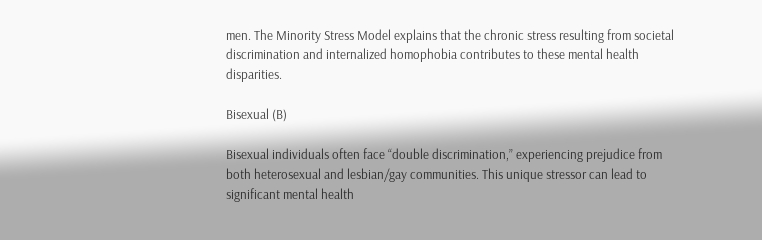men. The Minority Stress Model explains that the chronic stress resulting from societal discrimination and internalized homophobia contributes to these mental health disparities.

Bisexual (B)

Bisexual individuals often face “double discrimination,” experiencing prejudice from both heterosexual and lesbian/gay communities. This unique stressor can lead to significant mental health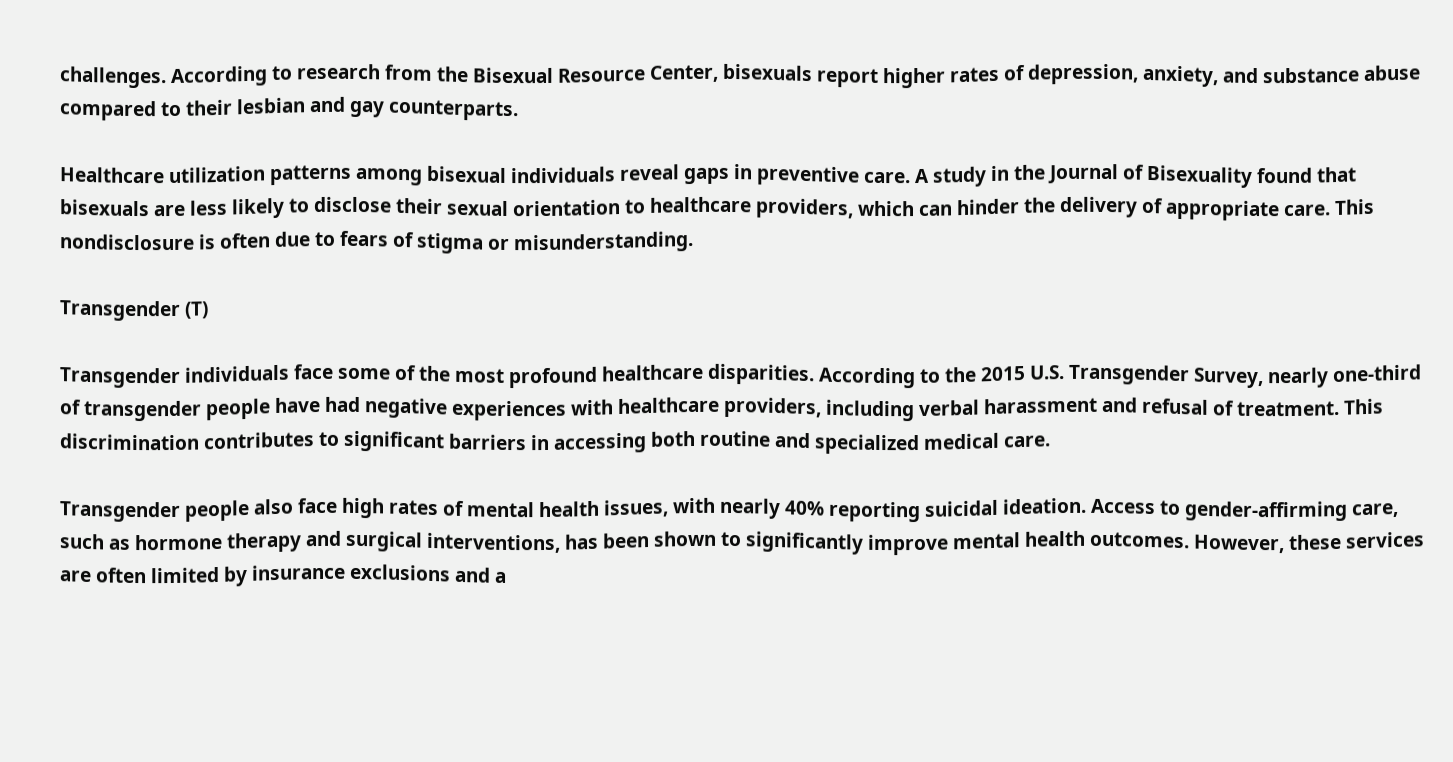challenges. According to research from the Bisexual Resource Center, bisexuals report higher rates of depression, anxiety, and substance abuse compared to their lesbian and gay counterparts.

Healthcare utilization patterns among bisexual individuals reveal gaps in preventive care. A study in the Journal of Bisexuality found that bisexuals are less likely to disclose their sexual orientation to healthcare providers, which can hinder the delivery of appropriate care. This nondisclosure is often due to fears of stigma or misunderstanding.

Transgender (T)

Transgender individuals face some of the most profound healthcare disparities. According to the 2015 U.S. Transgender Survey, nearly one-third of transgender people have had negative experiences with healthcare providers, including verbal harassment and refusal of treatment. This discrimination contributes to significant barriers in accessing both routine and specialized medical care.

Transgender people also face high rates of mental health issues, with nearly 40% reporting suicidal ideation. Access to gender-affirming care, such as hormone therapy and surgical interventions, has been shown to significantly improve mental health outcomes. However, these services are often limited by insurance exclusions and a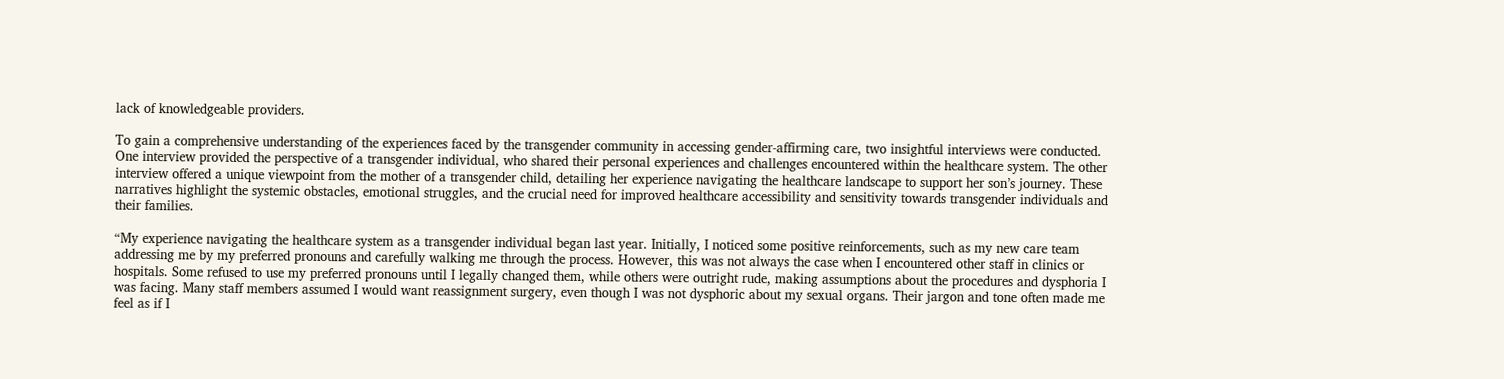lack of knowledgeable providers.

To gain a comprehensive understanding of the experiences faced by the transgender community in accessing gender-affirming care, two insightful interviews were conducted. One interview provided the perspective of a transgender individual, who shared their personal experiences and challenges encountered within the healthcare system. The other interview offered a unique viewpoint from the mother of a transgender child, detailing her experience navigating the healthcare landscape to support her son’s journey. These narratives highlight the systemic obstacles, emotional struggles, and the crucial need for improved healthcare accessibility and sensitivity towards transgender individuals and their families.

“My experience navigating the healthcare system as a transgender individual began last year. Initially, I noticed some positive reinforcements, such as my new care team addressing me by my preferred pronouns and carefully walking me through the process. However, this was not always the case when I encountered other staff in clinics or hospitals. Some refused to use my preferred pronouns until I legally changed them, while others were outright rude, making assumptions about the procedures and dysphoria I was facing. Many staff members assumed I would want reassignment surgery, even though I was not dysphoric about my sexual organs. Their jargon and tone often made me feel as if I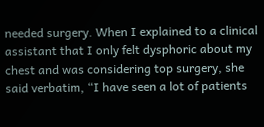needed surgery. When I explained to a clinical assistant that I only felt dysphoric about my chest and was considering top surgery, she said verbatim, “I have seen a lot of patients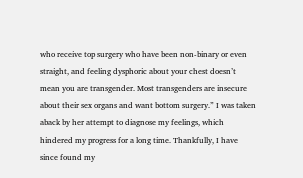who receive top surgery who have been non-binary or even straight, and feeling dysphoric about your chest doesn’t mean you are transgender. Most transgenders are insecure about their sex organs and want bottom surgery.” I was taken aback by her attempt to diagnose my feelings, which hindered my progress for a long time. Thankfully, I have since found my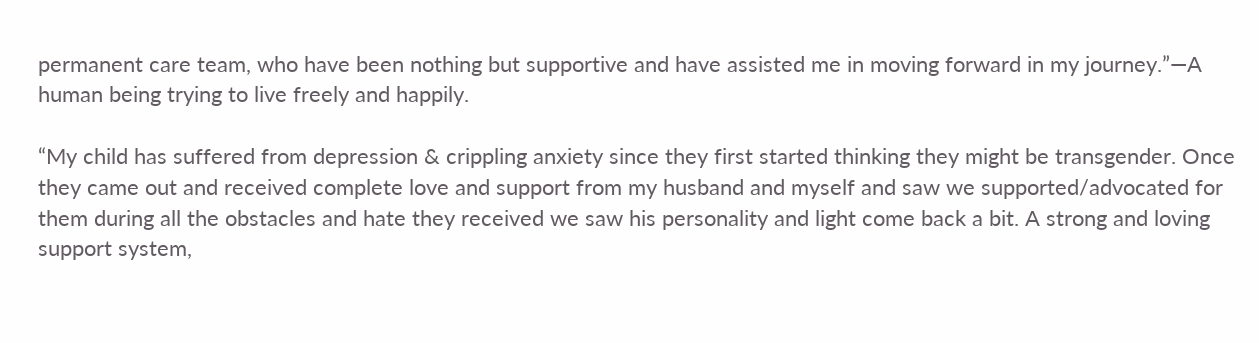permanent care team, who have been nothing but supportive and have assisted me in moving forward in my journey.”—A human being trying to live freely and happily.

“My child has suffered from depression & crippling anxiety since they first started thinking they might be transgender. Once they came out and received complete love and support from my husband and myself and saw we supported/advocated for them during all the obstacles and hate they received we saw his personality and light come back a bit. A strong and loving support system,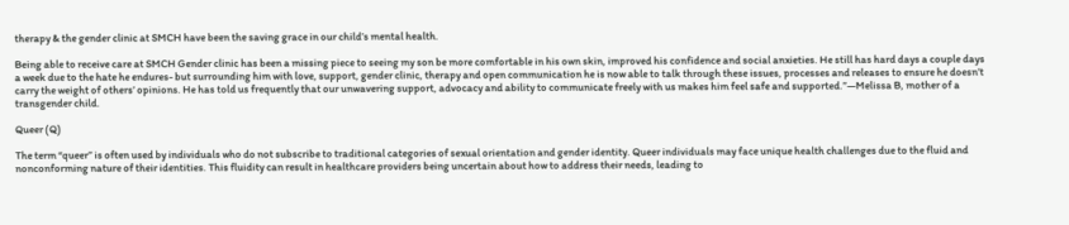therapy & the gender clinic at SMCH have been the saving grace in our child’s mental health.

Being able to receive care at SMCH Gender clinic has been a missing piece to seeing my son be more comfortable in his own skin, improved his confidence and social anxieties. He still has hard days a couple days a week due to the hate he endures- but surrounding him with love, support, gender clinic, therapy and open communication he is now able to talk through these issues, processes and releases to ensure he doesn’t carry the weight of others’ opinions. He has told us frequently that our unwavering support, advocacy and ability to communicate freely with us makes him feel safe and supported.”—Melissa B, mother of a transgender child.

Queer (Q)

The term “queer” is often used by individuals who do not subscribe to traditional categories of sexual orientation and gender identity. Queer individuals may face unique health challenges due to the fluid and nonconforming nature of their identities. This fluidity can result in healthcare providers being uncertain about how to address their needs, leading to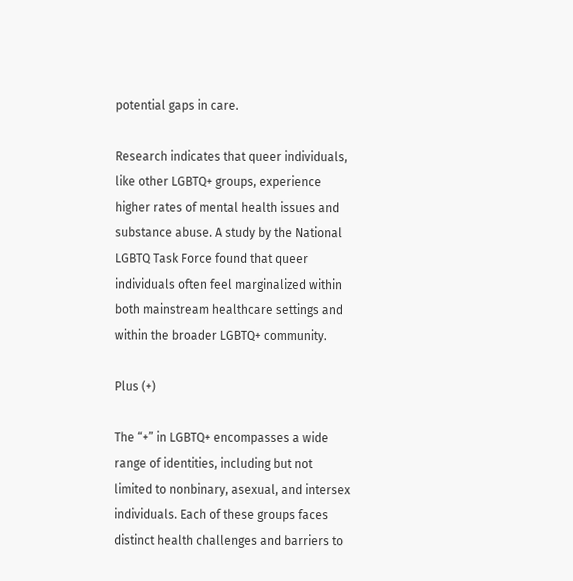potential gaps in care.

Research indicates that queer individuals, like other LGBTQ+ groups, experience higher rates of mental health issues and substance abuse. A study by the National LGBTQ Task Force found that queer individuals often feel marginalized within both mainstream healthcare settings and within the broader LGBTQ+ community.

Plus (+)

The “+” in LGBTQ+ encompasses a wide range of identities, including but not limited to nonbinary, asexual, and intersex individuals. Each of these groups faces distinct health challenges and barriers to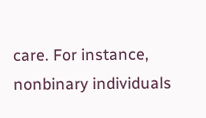care. For instance, nonbinary individuals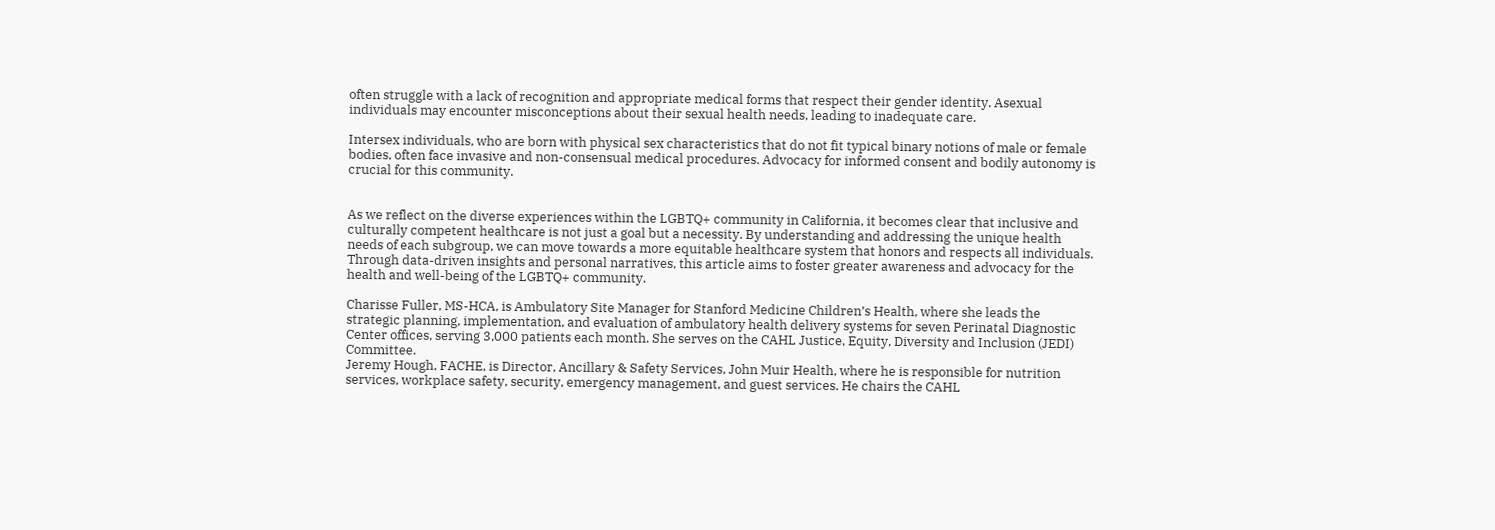often struggle with a lack of recognition and appropriate medical forms that respect their gender identity. Asexual individuals may encounter misconceptions about their sexual health needs, leading to inadequate care.

Intersex individuals, who are born with physical sex characteristics that do not fit typical binary notions of male or female bodies, often face invasive and non-consensual medical procedures. Advocacy for informed consent and bodily autonomy is crucial for this community.


As we reflect on the diverse experiences within the LGBTQ+ community in California, it becomes clear that inclusive and culturally competent healthcare is not just a goal but a necessity. By understanding and addressing the unique health needs of each subgroup, we can move towards a more equitable healthcare system that honors and respects all individuals. Through data-driven insights and personal narratives, this article aims to foster greater awareness and advocacy for the health and well-being of the LGBTQ+ community.

Charisse Fuller, MS-HCA, is Ambulatory Site Manager for Stanford Medicine Children’s Health, where she leads the strategic planning, implementation, and evaluation of ambulatory health delivery systems for seven Perinatal Diagnostic Center offices, serving 3,000 patients each month. She serves on the CAHL Justice, Equity, Diversity and Inclusion (JEDI) Committee.
Jeremy Hough, FACHE, is Director, Ancillary & Safety Services, John Muir Health, where he is responsible for nutrition services, workplace safety, security, emergency management, and guest services. He chairs the CAHL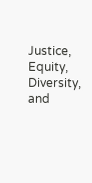Justice, Equity, Diversity, and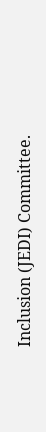Inclusion (JEDI) Committee.